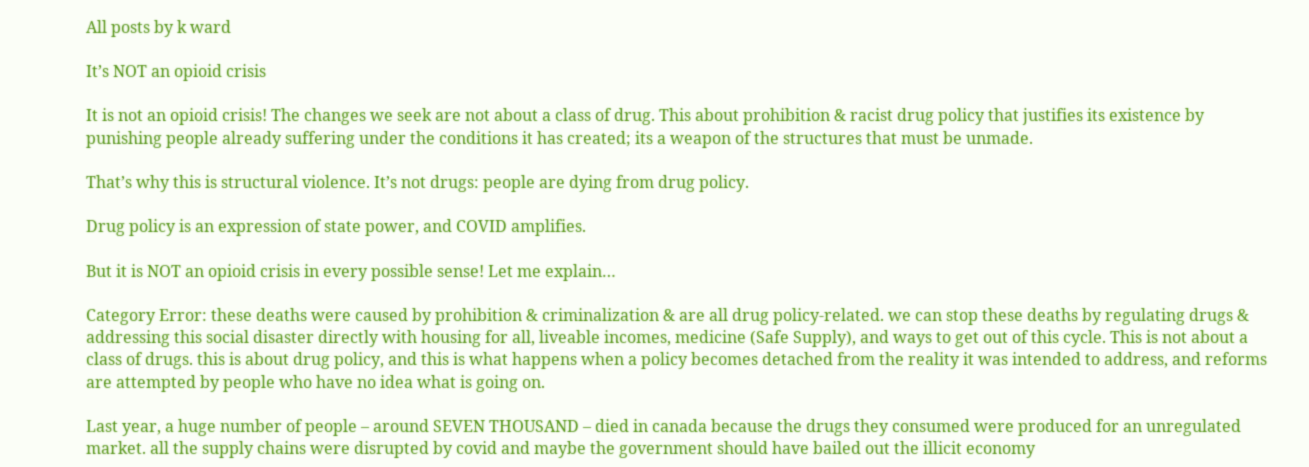All posts by k ward

It’s NOT an opioid crisis

It is not an opioid crisis! The changes we seek are not about a class of drug. This about prohibition & racist drug policy that justifies its existence by punishing people already suffering under the conditions it has created; its a weapon of the structures that must be unmade.

That’s why this is structural violence. It’s not drugs: people are dying from drug policy.

Drug policy is an expression of state power, and COVID amplifies.

But it is NOT an opioid crisis in every possible sense! Let me explain…

Category Error: these deaths were caused by prohibition & criminalization & are all drug policy-related. we can stop these deaths by regulating drugs & addressing this social disaster directly with housing for all, liveable incomes, medicine (Safe Supply), and ways to get out of this cycle. This is not about a class of drugs. this is about drug policy, and this is what happens when a policy becomes detached from the reality it was intended to address, and reforms are attempted by people who have no idea what is going on.

Last year, a huge number of people – around SEVEN THOUSAND – died in canada because the drugs they consumed were produced for an unregulated market. all the supply chains were disrupted by covid and maybe the government should have bailed out the illicit economy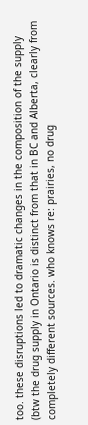too. these disruptions led to dramatic changes in the composition of the supply (btw the drug supply in Ontario is distinct from that in BC and Alberta, clearly from completely different sources. who knows re: prairies, no drug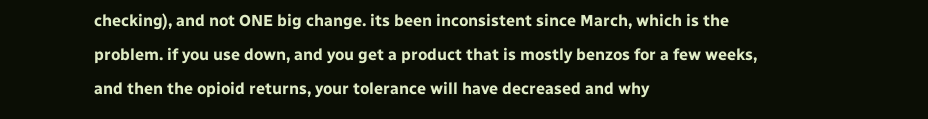checking), and not ONE big change. its been inconsistent since March, which is the problem. if you use down, and you get a product that is mostly benzos for a few weeks, and then the opioid returns, your tolerance will have decreased and why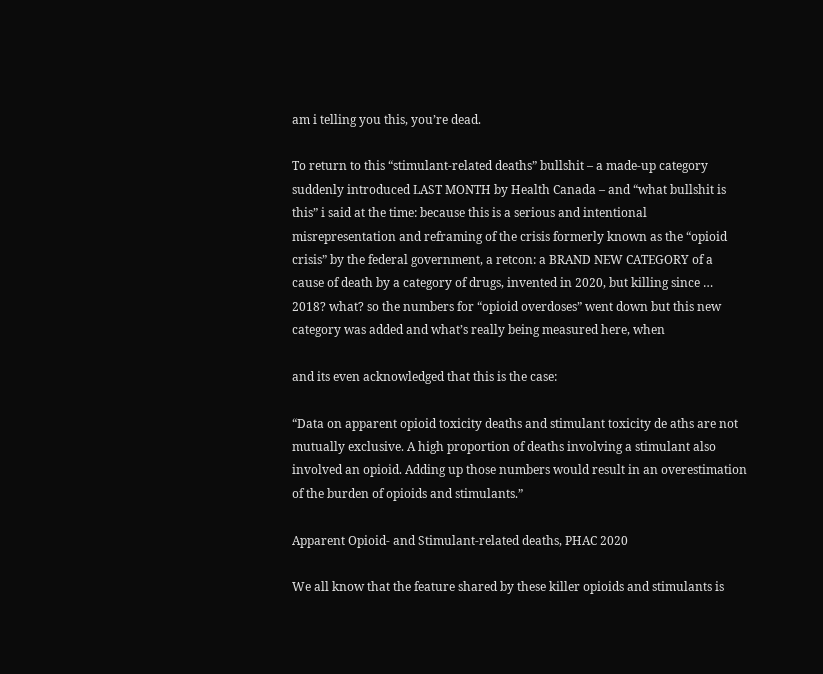am i telling you this, you’re dead.

To return to this “stimulant-related deaths” bullshit – a made-up category suddenly introduced LAST MONTH by Health Canada – and “what bullshit is this” i said at the time: because this is a serious and intentional misrepresentation and reframing of the crisis formerly known as the “opioid crisis” by the federal government, a retcon: a BRAND NEW CATEGORY of a cause of death by a category of drugs, invented in 2020, but killing since … 2018? what? so the numbers for “opioid overdoses” went down but this new category was added and what’s really being measured here, when

and its even acknowledged that this is the case:

“Data on apparent opioid toxicity deaths and stimulant toxicity de aths are not mutually exclusive. A high proportion of deaths involving a stimulant also involved an opioid. Adding up those numbers would result in an overestimation of the burden of opioids and stimulants.”

Apparent Opioid- and Stimulant-related deaths, PHAC 2020

We all know that the feature shared by these killer opioids and stimulants is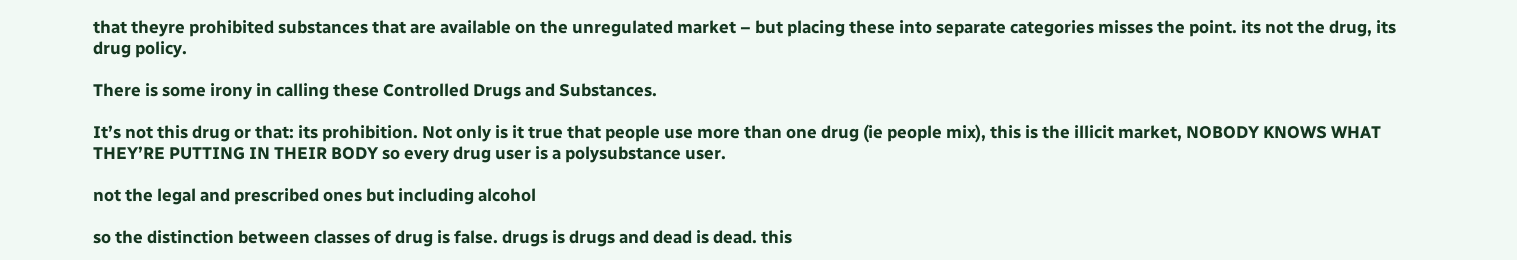that theyre prohibited substances that are available on the unregulated market – but placing these into separate categories misses the point. its not the drug, its drug policy.

There is some irony in calling these Controlled Drugs and Substances.

It’s not this drug or that: its prohibition. Not only is it true that people use more than one drug (ie people mix), this is the illicit market, NOBODY KNOWS WHAT THEY’RE PUTTING IN THEIR BODY so every drug user is a polysubstance user.

not the legal and prescribed ones but including alcohol

so the distinction between classes of drug is false. drugs is drugs and dead is dead. this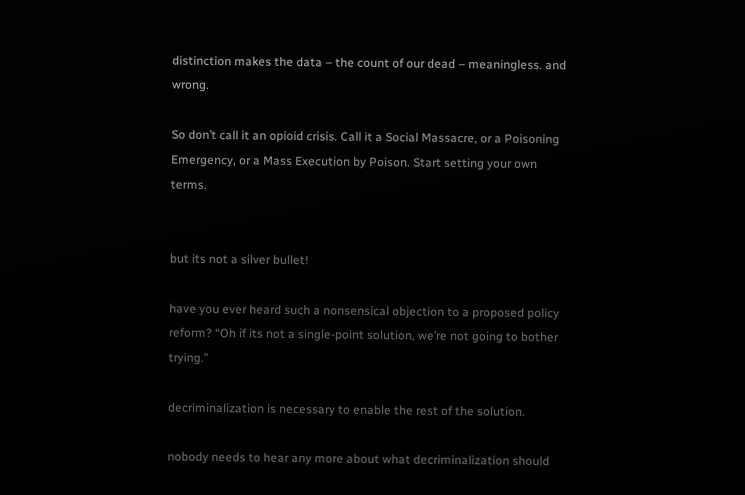distinction makes the data – the count of our dead – meaningless. and wrong.

So don’t call it an opioid crisis. Call it a Social Massacre, or a Poisoning Emergency, or a Mass Execution by Poison. Start setting your own terms.


but its not a silver bullet!

have you ever heard such a nonsensical objection to a proposed policy reform? “Oh if its not a single-point solution, we’re not going to bother trying.”

decriminalization is necessary to enable the rest of the solution.

nobody needs to hear any more about what decriminalization should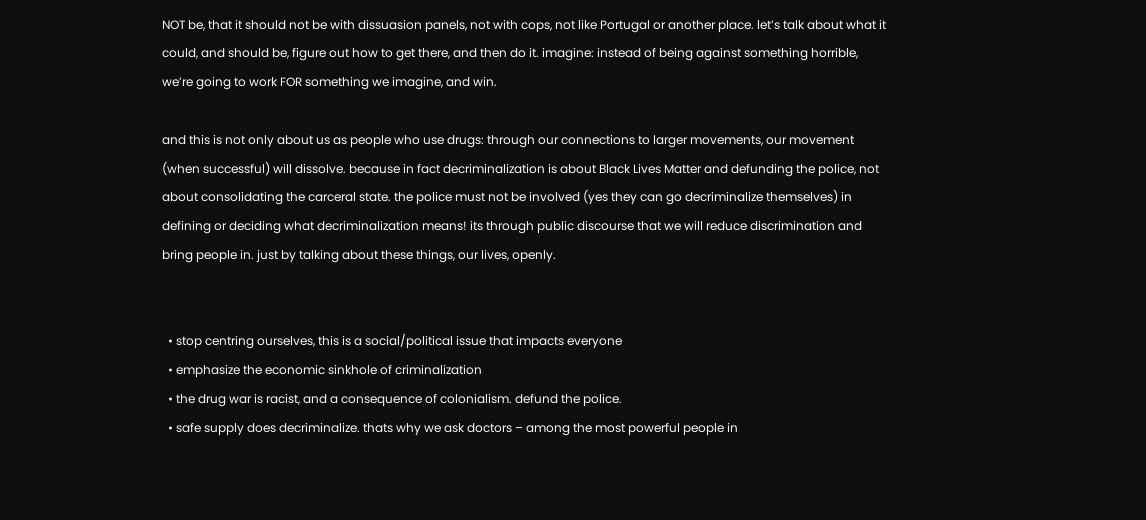NOT be, that it should not be with dissuasion panels, not with cops, not like Portugal or another place. let’s talk about what it could, and should be, figure out how to get there, and then do it. imagine: instead of being against something horrible, we’re going to work FOR something we imagine, and win.

and this is not only about us as people who use drugs: through our connections to larger movements, our movement (when successful) will dissolve. because in fact decriminalization is about Black Lives Matter and defunding the police, not about consolidating the carceral state. the police must not be involved (yes they can go decriminalize themselves) in defining or deciding what decriminalization means! its through public discourse that we will reduce discrimination and bring people in. just by talking about these things, our lives, openly.


  • stop centring ourselves, this is a social/political issue that impacts everyone
  • emphasize the economic sinkhole of criminalization
  • the drug war is racist, and a consequence of colonialism. defund the police.
  • safe supply does decriminalize. thats why we ask doctors – among the most powerful people in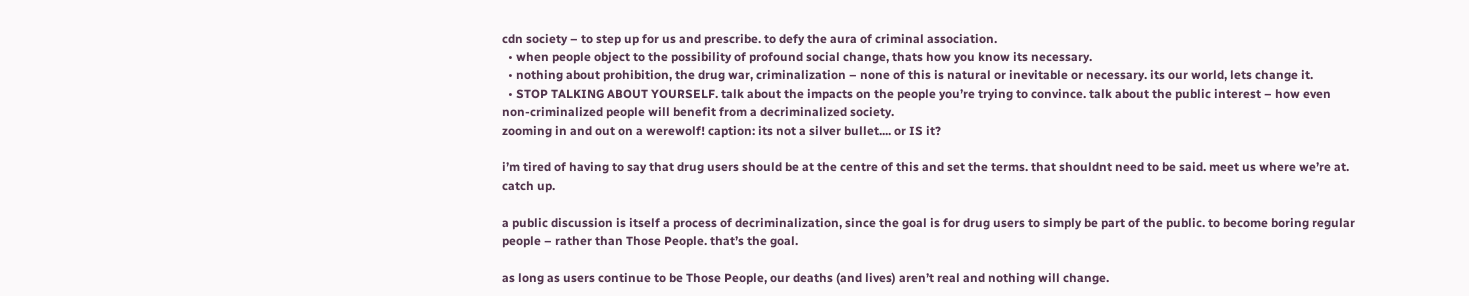cdn society – to step up for us and prescribe. to defy the aura of criminal association.
  • when people object to the possibility of profound social change, thats how you know its necessary.
  • nothing about prohibition, the drug war, criminalization – none of this is natural or inevitable or necessary. its our world, lets change it.
  • STOP TALKING ABOUT YOURSELF. talk about the impacts on the people you’re trying to convince. talk about the public interest – how even non-criminalized people will benefit from a decriminalized society.
zooming in and out on a werewolf! caption: its not a silver bullet.... or IS it?

i’m tired of having to say that drug users should be at the centre of this and set the terms. that shouldnt need to be said. meet us where we’re at. catch up.

a public discussion is itself a process of decriminalization, since the goal is for drug users to simply be part of the public. to become boring regular people – rather than Those People. that’s the goal.

as long as users continue to be Those People, our deaths (and lives) aren’t real and nothing will change.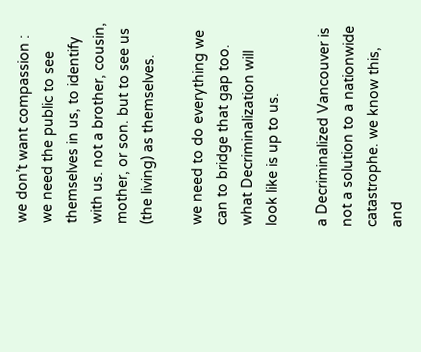we don’t want compassion : we need the public to see themselves in us, to identify with us. not a brother, cousin, mother, or son. but to see us (the living) as themselves.

we need to do everything we can to bridge that gap too. what Decriminalization will look like is up to us.

a Decriminalized Vancouver is not a solution to a nationwide catastrophe. we know this, and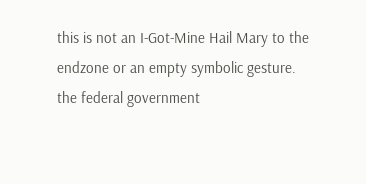this is not an I-Got-Mine Hail Mary to the endzone or an empty symbolic gesture. the federal government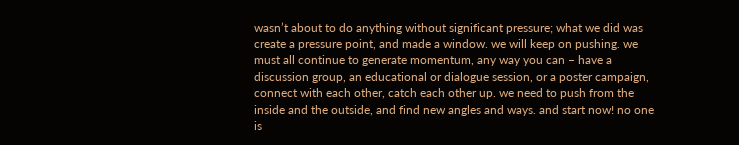wasn’t about to do anything without significant pressure; what we did was create a pressure point, and made a window. we will keep on pushing. we must all continue to generate momentum, any way you can – have a discussion group, an educational or dialogue session, or a poster campaign, connect with each other, catch each other up. we need to push from the inside and the outside, and find new angles and ways. and start now! no one is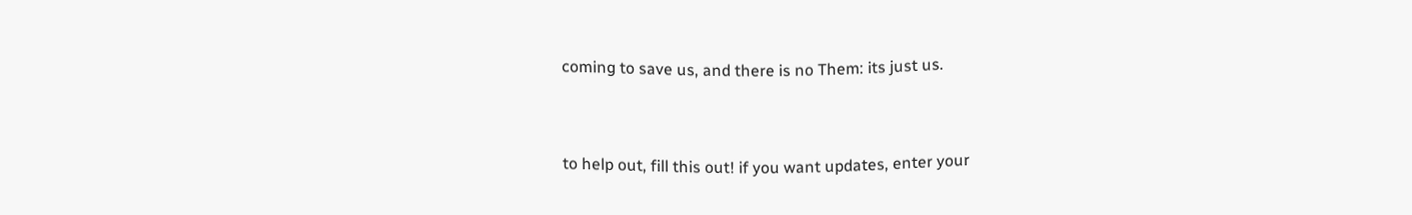coming to save us, and there is no Them: its just us.


to help out, fill this out! if you want updates, enter your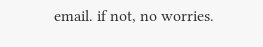email. if not, no worries.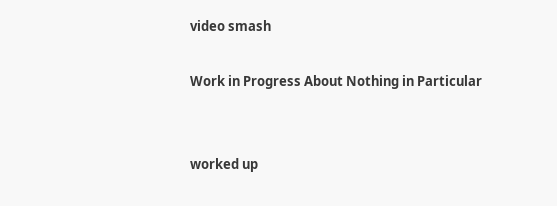video smash

Work in Progress About Nothing in Particular


worked up